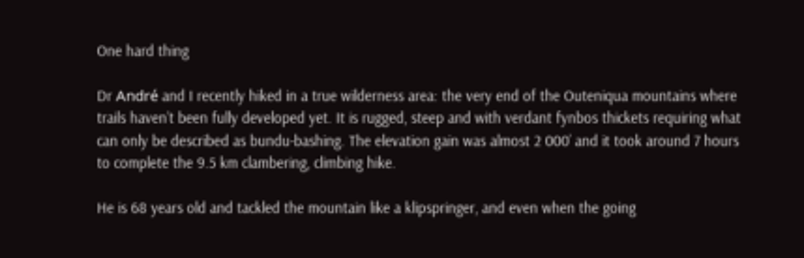One hard thing

Dr André and I recently hiked in a true wilderness area: the very end of the Outeniqua mountains where trails haven’t been fully developed yet. It is rugged, steep and with verdant fynbos thickets requiring what can only be described as bundu-bashing. The elevation gain was almost 2 000’ and it took around 7 hours to complete the 9.5 km clambering, climbing hike.

He is 68 years old and tackled the mountain like a klipspringer, and even when the going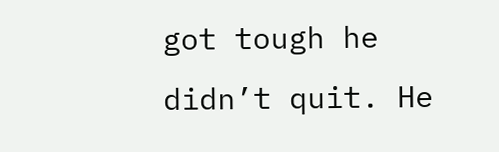got tough he didn’t quit. He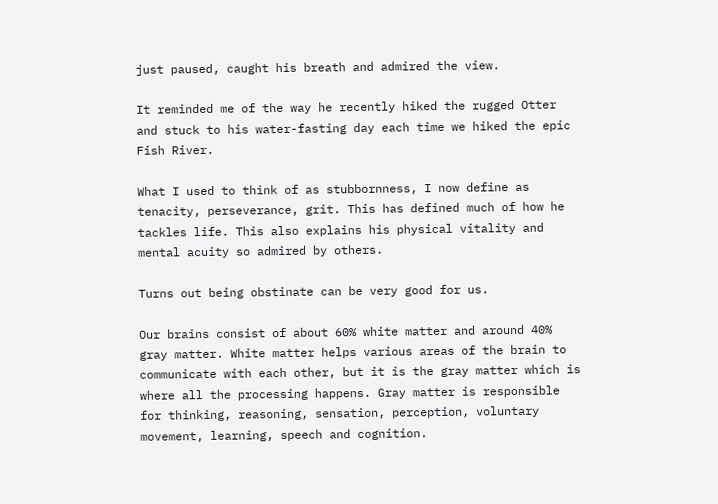just paused, caught his breath and admired the view.

It reminded me of the way he recently hiked the rugged Otter and stuck to his water-fasting day each time we hiked the epic Fish River.

What I used to think of as stubbornness, I now define as tenacity, perseverance, grit. This has defined much of how he tackles life. This also explains his physical vitality and mental acuity so admired by others.

Turns out being obstinate can be very good for us.

Our brains consist of about 60% white matter and around 40% gray matter. White matter helps various areas of the brain to communicate with each other, but it is the gray matter which is where all the processing happens. Gray matter is responsible for thinking, reasoning, sensation, perception, voluntary movement, learning, speech and cognition.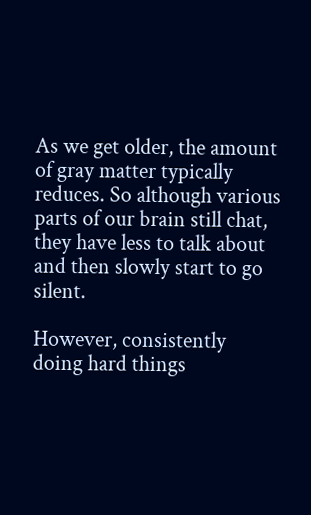As we get older, the amount of gray matter typically reduces. So although various parts of our brain still chat, they have less to talk about and then slowly start to go silent.

However, consistently doing hard things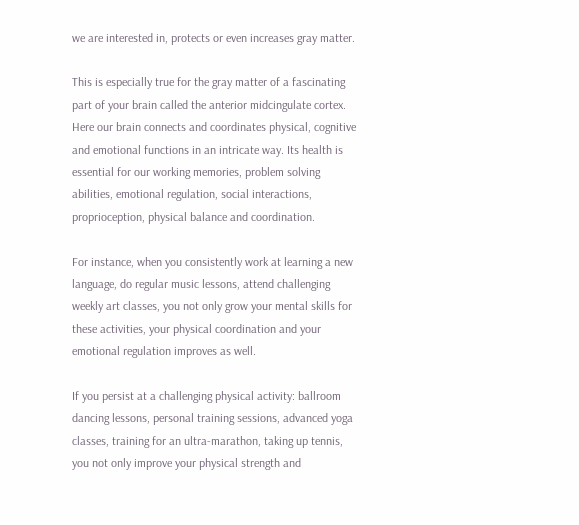we are interested in, protects or even increases gray matter.

This is especially true for the gray matter of a fascinating part of your brain called the anterior midcingulate cortex. Here our brain connects and coordinates physical, cognitive and emotional functions in an intricate way. Its health is essential for our working memories, problem solving abilities, emotional regulation, social interactions, proprioception, physical balance and coordination.

For instance, when you consistently work at learning a new language, do regular music lessons, attend challenging weekly art classes, you not only grow your mental skills for these activities, your physical coordination and your emotional regulation improves as well.

If you persist at a challenging physical activity: ballroom dancing lessons, personal training sessions, advanced yoga classes, training for an ultra-marathon, taking up tennis, you not only improve your physical strength and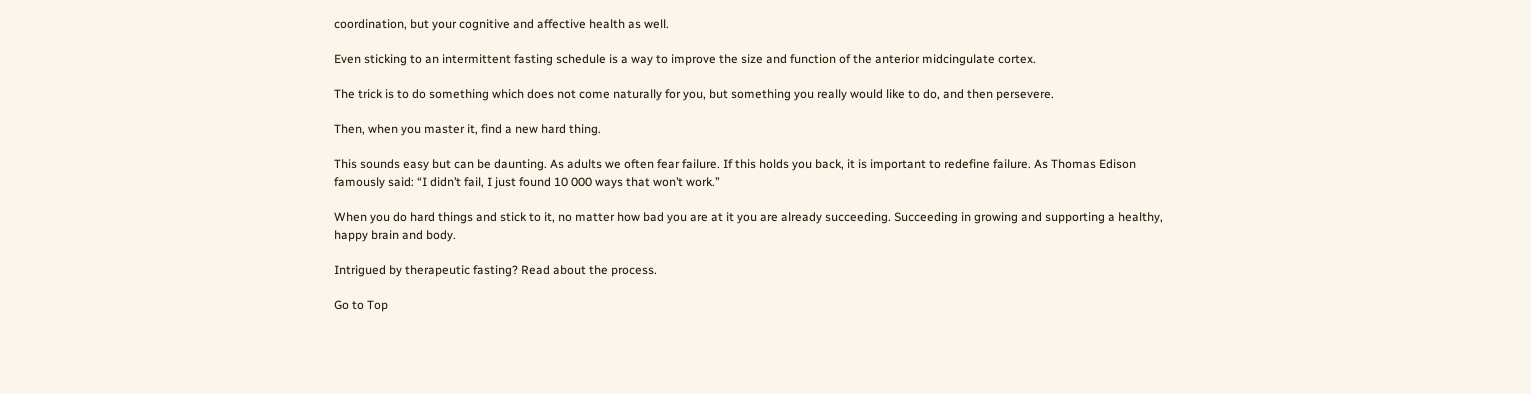coordination, but your cognitive and affective health as well.

Even sticking to an intermittent fasting schedule is a way to improve the size and function of the anterior midcingulate cortex.

The trick is to do something which does not come naturally for you, but something you really would like to do, and then persevere.

Then, when you master it, find a new hard thing.

This sounds easy but can be daunting. As adults we often fear failure. If this holds you back, it is important to redefine failure. As Thomas Edison famously said: “I didn’t fail, I just found 10 000 ways that won’t work.”

When you do hard things and stick to it, no matter how bad you are at it you are already succeeding. Succeeding in growing and supporting a healthy, happy brain and body.

Intrigued by therapeutic fasting? Read about the process.

Go to Top